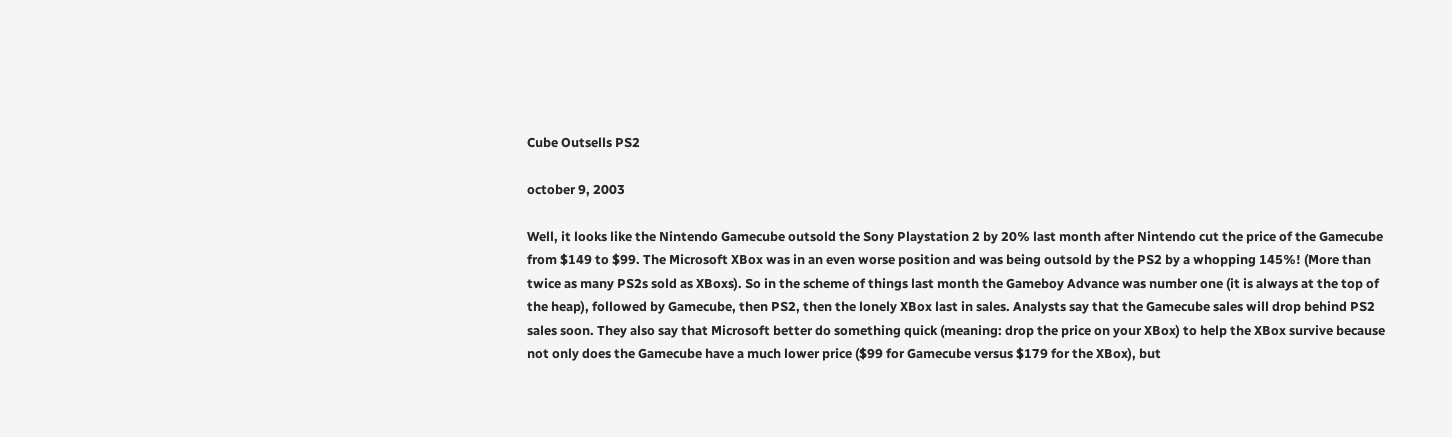Cube Outsells PS2

october 9, 2003

Well, it looks like the Nintendo Gamecube outsold the Sony Playstation 2 by 20% last month after Nintendo cut the price of the Gamecube from $149 to $99. The Microsoft XBox was in an even worse position and was being outsold by the PS2 by a whopping 145%! (More than twice as many PS2s sold as XBoxs). So in the scheme of things last month the Gameboy Advance was number one (it is always at the top of the heap), followed by Gamecube, then PS2, then the lonely XBox last in sales. Analysts say that the Gamecube sales will drop behind PS2 sales soon. They also say that Microsoft better do something quick (meaning: drop the price on your XBox) to help the XBox survive because not only does the Gamecube have a much lower price ($99 for Gamecube versus $179 for the XBox), but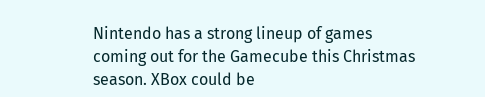Nintendo has a strong lineup of games coming out for the Gamecube this Christmas season. XBox could be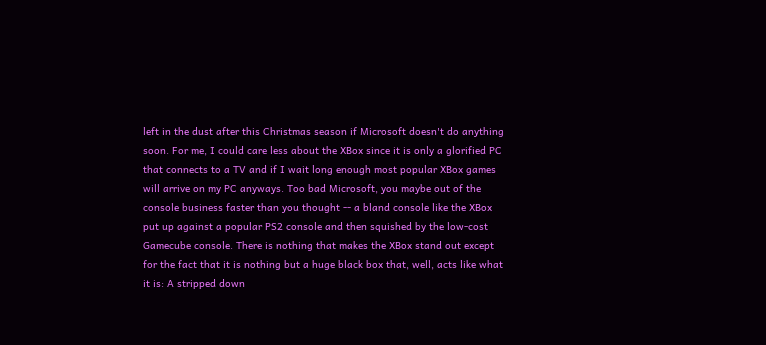left in the dust after this Christmas season if Microsoft doesn't do anything soon. For me, I could care less about the XBox since it is only a glorified PC that connects to a TV and if I wait long enough most popular XBox games will arrive on my PC anyways. Too bad Microsoft, you maybe out of the console business faster than you thought -- a bland console like the XBox put up against a popular PS2 console and then squished by the low-cost Gamecube console. There is nothing that makes the XBox stand out except for the fact that it is nothing but a huge black box that, well, acts like what it is: A stripped down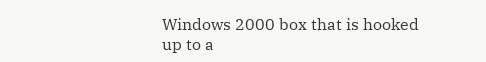Windows 2000 box that is hooked up to a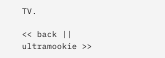TV.

<< back || ultramookie >>